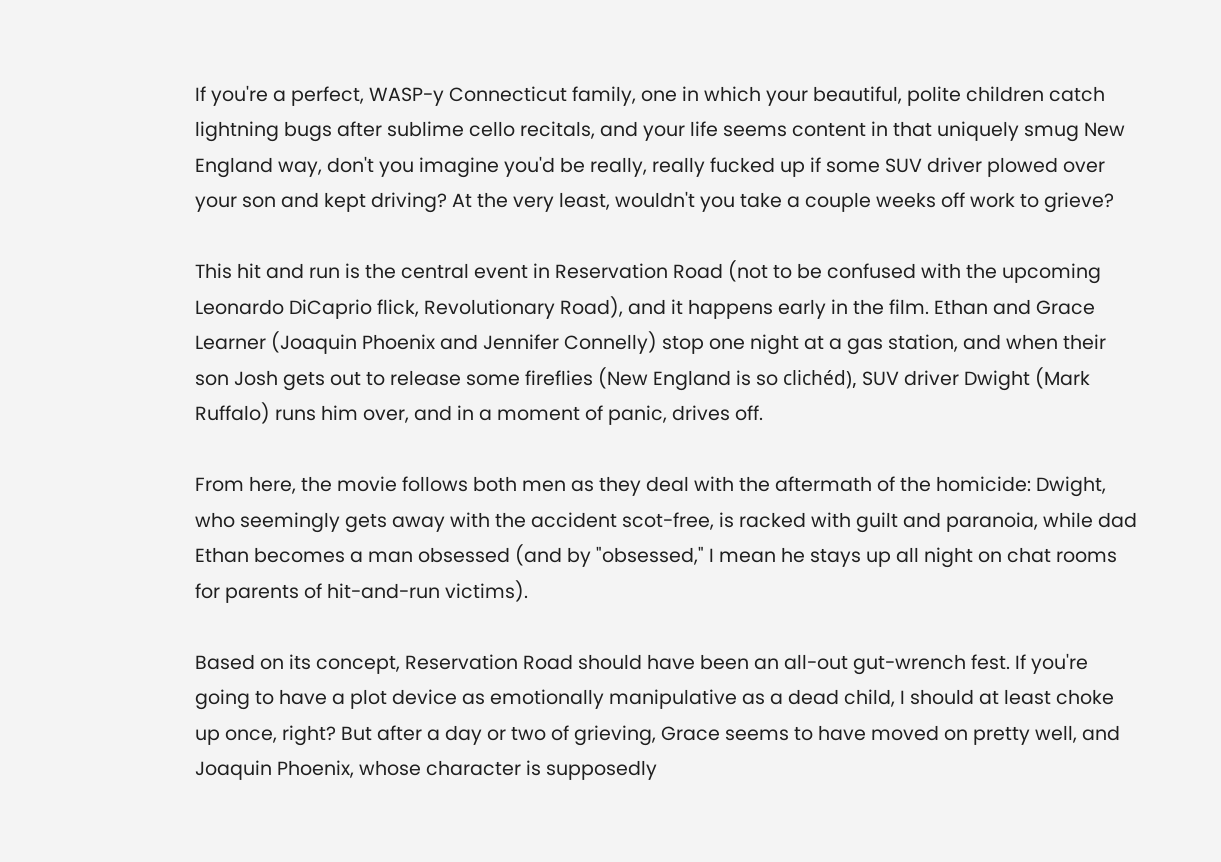If you're a perfect, WASP-y Connecticut family, one in which your beautiful, polite children catch lightning bugs after sublime cello recitals, and your life seems content in that uniquely smug New England way, don't you imagine you'd be really, really fucked up if some SUV driver plowed over your son and kept driving? At the very least, wouldn't you take a couple weeks off work to grieve?

This hit and run is the central event in Reservation Road (not to be confused with the upcoming Leonardo DiCaprio flick, Revolutionary Road), and it happens early in the film. Ethan and Grace Learner (Joaquin Phoenix and Jennifer Connelly) stop one night at a gas station, and when their son Josh gets out to release some fireflies (New England is so clichéd), SUV driver Dwight (Mark Ruffalo) runs him over, and in a moment of panic, drives off.

From here, the movie follows both men as they deal with the aftermath of the homicide: Dwight, who seemingly gets away with the accident scot-free, is racked with guilt and paranoia, while dad Ethan becomes a man obsessed (and by "obsessed," I mean he stays up all night on chat rooms for parents of hit-and-run victims).

Based on its concept, Reservation Road should have been an all-out gut-wrench fest. If you're going to have a plot device as emotionally manipulative as a dead child, I should at least choke up once, right? But after a day or two of grieving, Grace seems to have moved on pretty well, and Joaquin Phoenix, whose character is supposedly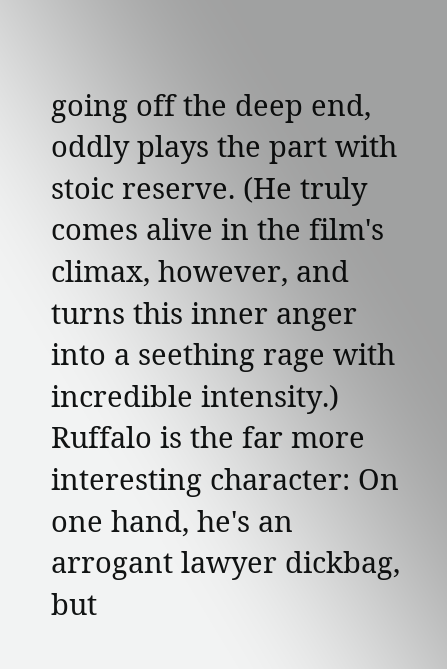going off the deep end, oddly plays the part with stoic reserve. (He truly comes alive in the film's climax, however, and turns this inner anger into a seething rage with incredible intensity.) Ruffalo is the far more interesting character: On one hand, he's an arrogant lawyer dickbag, but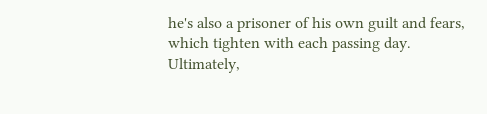he's also a prisoner of his own guilt and fears, which tighten with each passing day. Ultimately,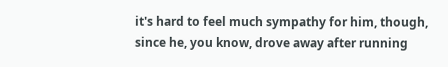it's hard to feel much sympathy for him, though, since he, you know, drove away after running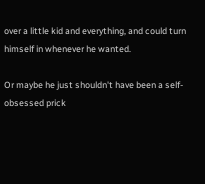over a little kid and everything, and could turn himself in whenever he wanted.

Or maybe he just shouldn't have been a self-obsessed prick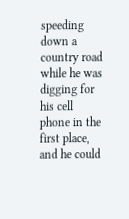speeding down a country road while he was digging for his cell phone in the first place, and he could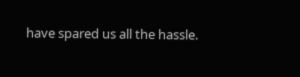have spared us all the hassle.